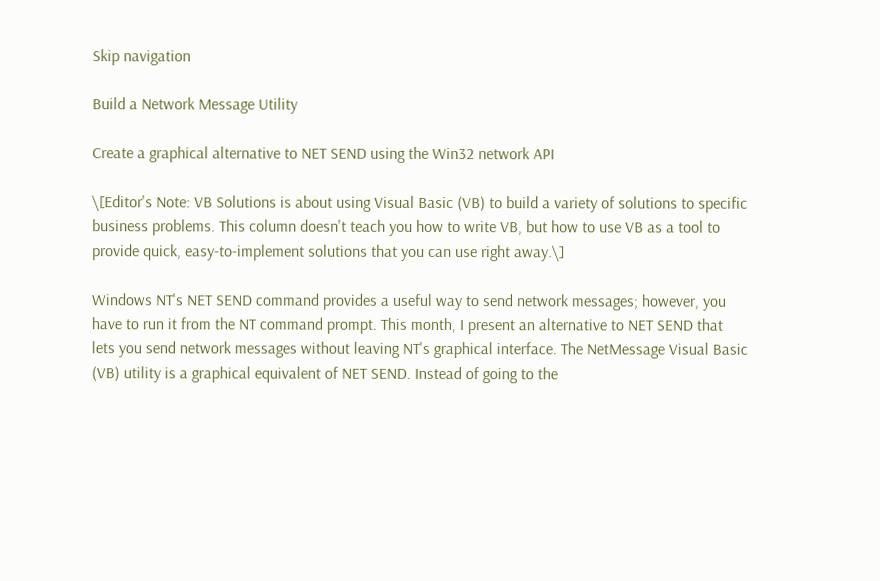Skip navigation

Build a Network Message Utility

Create a graphical alternative to NET SEND using the Win32 network API

\[Editor's Note: VB Solutions is about using Visual Basic (VB) to build a variety of solutions to specific business problems. This column doesn't teach you how to write VB, but how to use VB as a tool to provide quick, easy-to-implement solutions that you can use right away.\]

Windows NT's NET SEND command provides a useful way to send network messages; however, you have to run it from the NT command prompt. This month, I present an alternative to NET SEND that lets you send network messages without leaving NT's graphical interface. The NetMessage Visual Basic (VB) utility is a graphical equivalent of NET SEND. Instead of going to the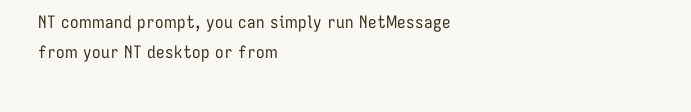NT command prompt, you can simply run NetMessage from your NT desktop or from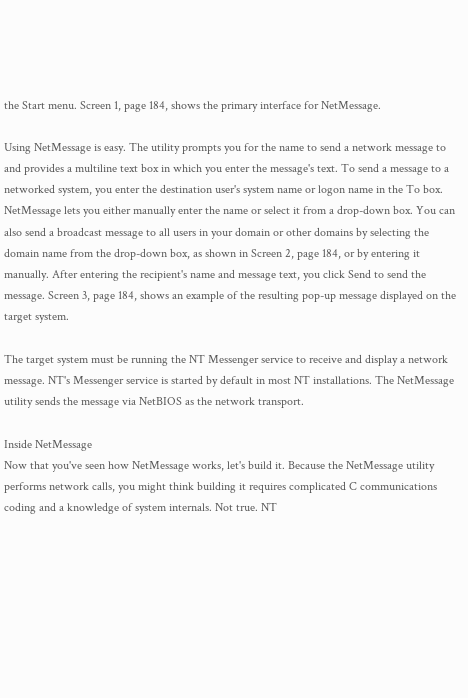the Start menu. Screen 1, page 184, shows the primary interface for NetMessage.

Using NetMessage is easy. The utility prompts you for the name to send a network message to and provides a multiline text box in which you enter the message's text. To send a message to a networked system, you enter the destination user's system name or logon name in the To box. NetMessage lets you either manually enter the name or select it from a drop-down box. You can also send a broadcast message to all users in your domain or other domains by selecting the domain name from the drop-down box, as shown in Screen 2, page 184, or by entering it manually. After entering the recipient's name and message text, you click Send to send the message. Screen 3, page 184, shows an example of the resulting pop-up message displayed on the target system.

The target system must be running the NT Messenger service to receive and display a network message. NT's Messenger service is started by default in most NT installations. The NetMessage utility sends the message via NetBIOS as the network transport.

Inside NetMessage
Now that you've seen how NetMessage works, let's build it. Because the NetMessage utility performs network calls, you might think building it requires complicated C communications coding and a knowledge of system internals. Not true. NT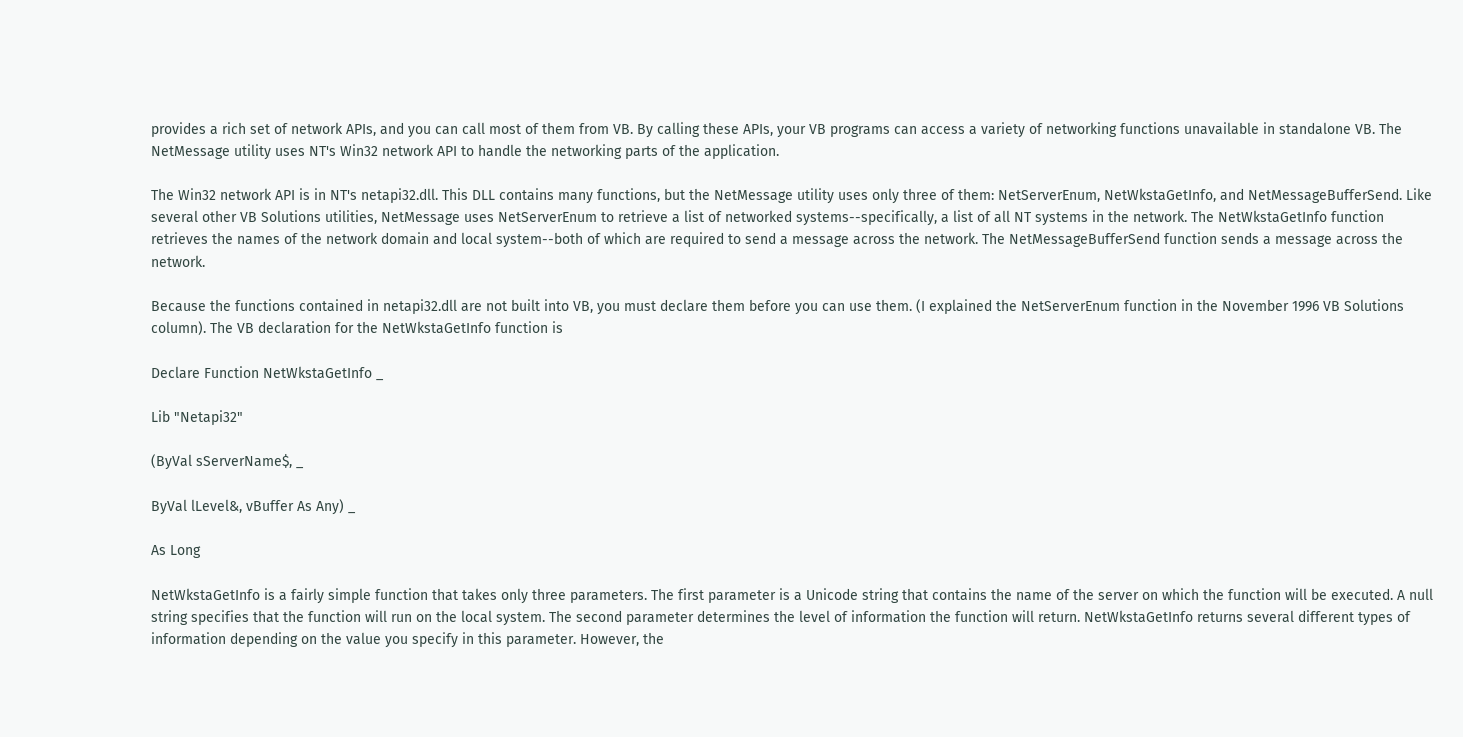provides a rich set of network APIs, and you can call most of them from VB. By calling these APIs, your VB programs can access a variety of networking functions unavailable in standalone VB. The NetMessage utility uses NT's Win32 network API to handle the networking parts of the application.

The Win32 network API is in NT's netapi32.dll. This DLL contains many functions, but the NetMessage utility uses only three of them: NetServerEnum, NetWkstaGetInfo, and NetMessageBufferSend. Like several other VB Solutions utilities, NetMessage uses NetServerEnum to retrieve a list of networked systems--specifically, a list of all NT systems in the network. The NetWkstaGetInfo function retrieves the names of the network domain and local system--both of which are required to send a message across the network. The NetMessageBufferSend function sends a message across the network.

Because the functions contained in netapi32.dll are not built into VB, you must declare them before you can use them. (I explained the NetServerEnum function in the November 1996 VB Solutions column). The VB declaration for the NetWkstaGetInfo function is

Declare Function NetWkstaGetInfo _

Lib "Netapi32"

(ByVal sServerName$, _

ByVal lLevel&, vBuffer As Any) _

As Long

NetWkstaGetInfo is a fairly simple function that takes only three parameters. The first parameter is a Unicode string that contains the name of the server on which the function will be executed. A null string specifies that the function will run on the local system. The second parameter determines the level of information the function will return. NetWkstaGetInfo returns several different types of information depending on the value you specify in this parameter. However, the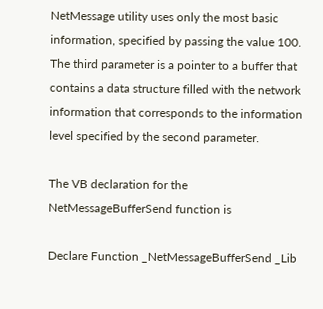NetMessage utility uses only the most basic information, specified by passing the value 100. The third parameter is a pointer to a buffer that contains a data structure filled with the network information that corresponds to the information level specified by the second parameter.

The VB declaration for the NetMessageBufferSend function is

Declare Function _NetMessageBufferSend _Lib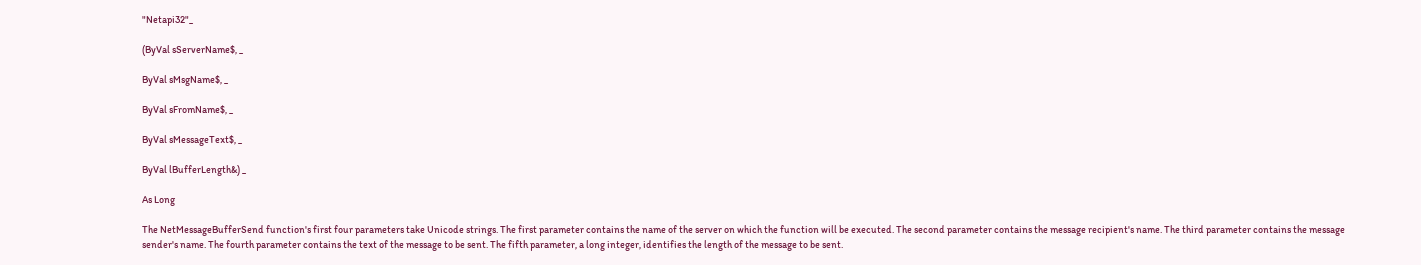"Netapi32"_

(ByVal sServerName$, _

ByVal sMsgName$, _

ByVal sFromName$, _

ByVal sMessageText$, _

ByVal lBufferLength&) _

As Long

The NetMessageBufferSend function's first four parameters take Unicode strings. The first parameter contains the name of the server on which the function will be executed. The second parameter contains the message recipient's name. The third parameter contains the message sender's name. The fourth parameter contains the text of the message to be sent. The fifth parameter, a long integer, identifies the length of the message to be sent.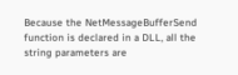Because the NetMessageBufferSend function is declared in a DLL, all the string parameters are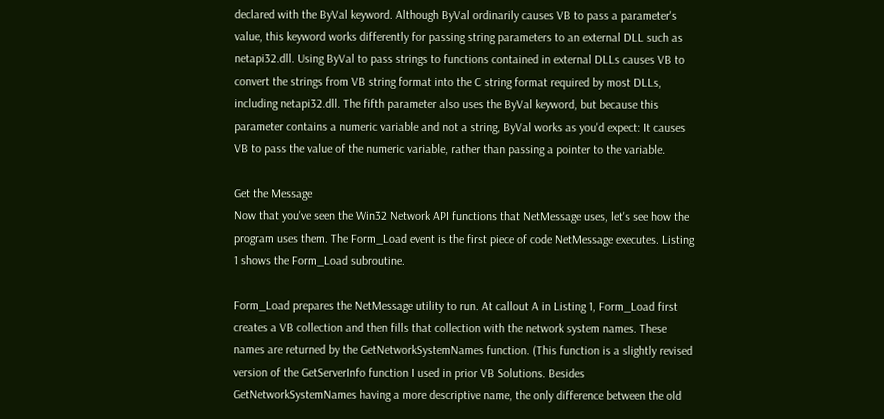declared with the ByVal keyword. Although ByVal ordinarily causes VB to pass a parameter's value, this keyword works differently for passing string parameters to an external DLL such as netapi32.dll. Using ByVal to pass strings to functions contained in external DLLs causes VB to convert the strings from VB string format into the C string format required by most DLLs, including netapi32.dll. The fifth parameter also uses the ByVal keyword, but because this parameter contains a numeric variable and not a string, ByVal works as you'd expect: It causes VB to pass the value of the numeric variable, rather than passing a pointer to the variable.

Get the Message
Now that you've seen the Win32 Network API functions that NetMessage uses, let's see how the program uses them. The Form_Load event is the first piece of code NetMessage executes. Listing 1 shows the Form_Load subroutine.

Form_Load prepares the NetMessage utility to run. At callout A in Listing 1, Form_Load first creates a VB collection and then fills that collection with the network system names. These names are returned by the GetNetworkSystemNames function. (This function is a slightly revised version of the GetServerInfo function I used in prior VB Solutions. Besides GetNetworkSystemNames having a more descriptive name, the only difference between the old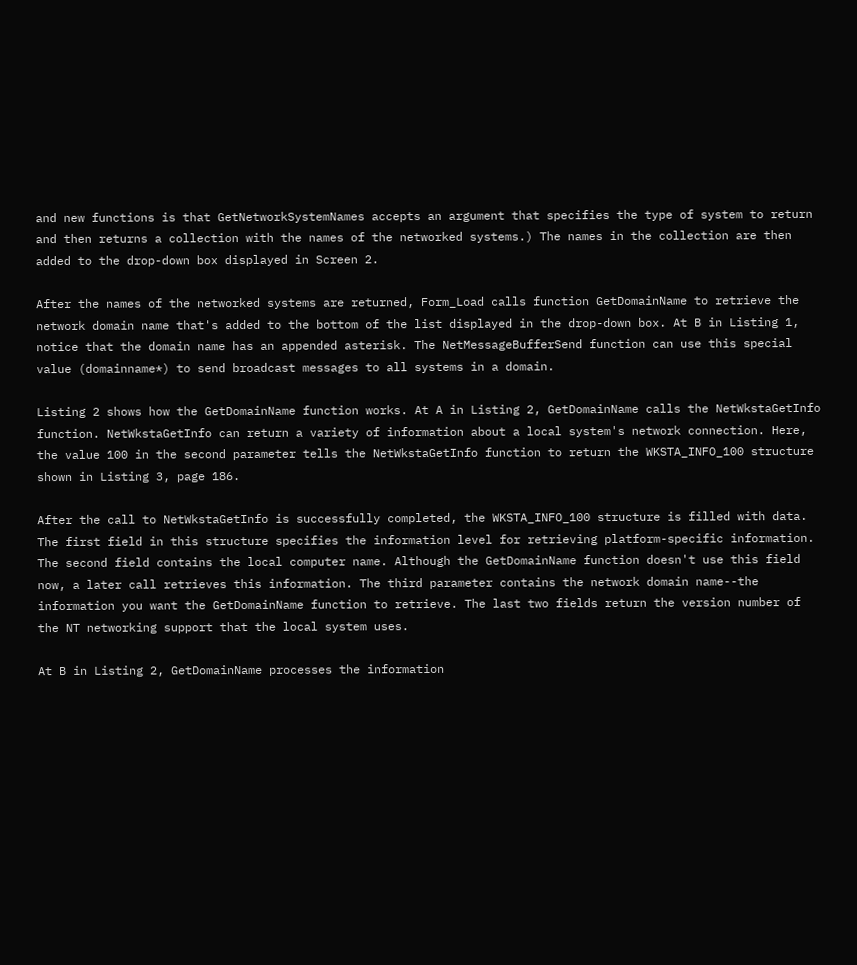and new functions is that GetNetworkSystemNames accepts an argument that specifies the type of system to return and then returns a collection with the names of the networked systems.) The names in the collection are then added to the drop-down box displayed in Screen 2.

After the names of the networked systems are returned, Form_Load calls function GetDomainName to retrieve the network domain name that's added to the bottom of the list displayed in the drop-down box. At B in Listing 1, notice that the domain name has an appended asterisk. The NetMessageBufferSend function can use this special value (domainname*) to send broadcast messages to all systems in a domain.

Listing 2 shows how the GetDomainName function works. At A in Listing 2, GetDomainName calls the NetWkstaGetInfo function. NetWkstaGetInfo can return a variety of information about a local system's network connection. Here, the value 100 in the second parameter tells the NetWkstaGetInfo function to return the WKSTA_INFO_100 structure shown in Listing 3, page 186.

After the call to NetWkstaGetInfo is successfully completed, the WKSTA_INFO_100 structure is filled with data. The first field in this structure specifies the information level for retrieving platform-specific information. The second field contains the local computer name. Although the GetDomainName function doesn't use this field now, a later call retrieves this information. The third parameter contains the network domain name--the information you want the GetDomainName function to retrieve. The last two fields return the version number of the NT networking support that the local system uses.

At B in Listing 2, GetDomainName processes the information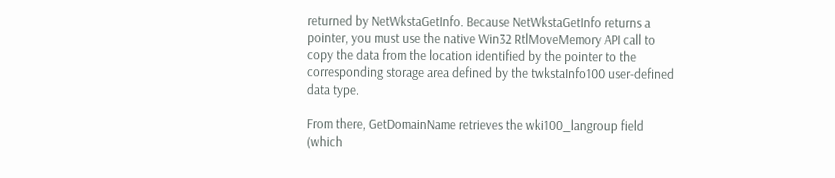returned by NetWkstaGetInfo. Because NetWkstaGetInfo returns a pointer, you must use the native Win32 RtlMoveMemory API call to copy the data from the location identified by the pointer to the corresponding storage area defined by the twkstaInfo100 user-defined data type.

From there, GetDomainName retrieves the wki100_langroup field (which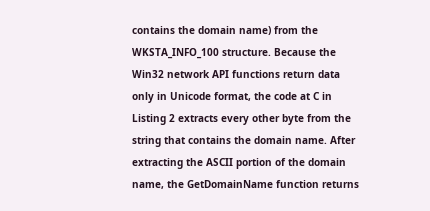contains the domain name) from the WKSTA_INFO_100 structure. Because the Win32 network API functions return data only in Unicode format, the code at C in Listing 2 extracts every other byte from the string that contains the domain name. After extracting the ASCII portion of the domain name, the GetDomainName function returns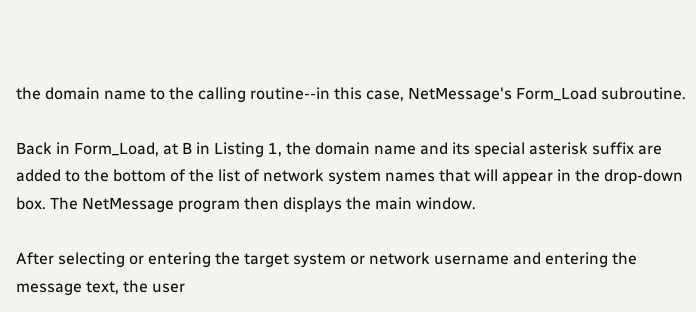the domain name to the calling routine--in this case, NetMessage's Form_Load subroutine.

Back in Form_Load, at B in Listing 1, the domain name and its special asterisk suffix are added to the bottom of the list of network system names that will appear in the drop-down box. The NetMessage program then displays the main window.

After selecting or entering the target system or network username and entering the message text, the user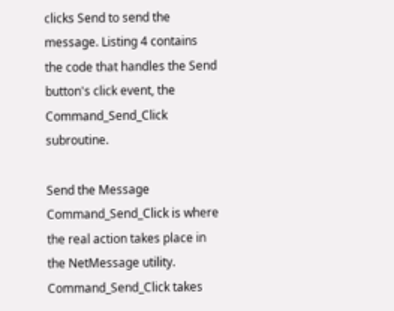clicks Send to send the message. Listing 4 contains the code that handles the Send button's click event, the Command_Send_Click subroutine.

Send the Message
Command_Send_Click is where the real action takes place in the NetMessage utility. Command_Send_Click takes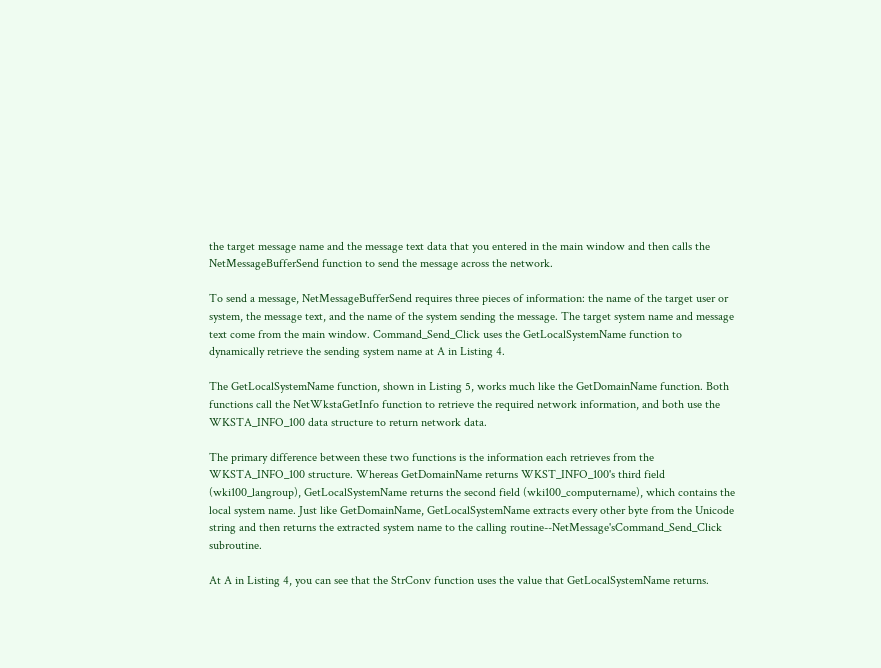the target message name and the message text data that you entered in the main window and then calls the NetMessageBufferSend function to send the message across the network.

To send a message, NetMessageBufferSend requires three pieces of information: the name of the target user or system, the message text, and the name of the system sending the message. The target system name and message text come from the main window. Command_Send_Click uses the GetLocalSystemName function to dynamically retrieve the sending system name at A in Listing 4.

The GetLocalSystemName function, shown in Listing 5, works much like the GetDomainName function. Both functions call the NetWkstaGetInfo function to retrieve the required network information, and both use the WKSTA_INFO_100 data structure to return network data.

The primary difference between these two functions is the information each retrieves from the WKSTA_INFO_100 structure. Whereas GetDomainName returns WKST_INFO_100's third field (wki100_langroup), GetLocalSystemName returns the second field (wki100_computername), which contains the local system name. Just like GetDomainName, GetLocalSystemName extracts every other byte from the Unicode string and then returns the extracted system name to the calling routine--NetMessage'sCommand_Send_Click subroutine.

At A in Listing 4, you can see that the StrConv function uses the value that GetLocalSystemName returns.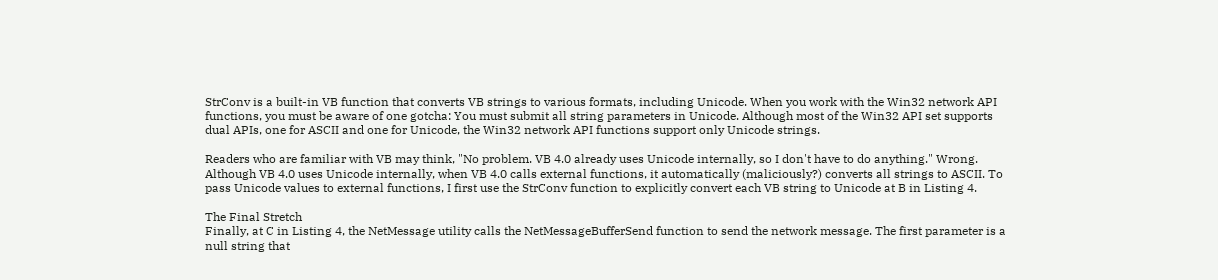StrConv is a built-in VB function that converts VB strings to various formats, including Unicode. When you work with the Win32 network API functions, you must be aware of one gotcha: You must submit all string parameters in Unicode. Although most of the Win32 API set supports dual APIs, one for ASCII and one for Unicode, the Win32 network API functions support only Unicode strings.

Readers who are familiar with VB may think, "No problem. VB 4.0 already uses Unicode internally, so I don't have to do anything." Wrong. Although VB 4.0 uses Unicode internally, when VB 4.0 calls external functions, it automatically (maliciously?) converts all strings to ASCII. To pass Unicode values to external functions, I first use the StrConv function to explicitly convert each VB string to Unicode at B in Listing 4.

The Final Stretch
Finally, at C in Listing 4, the NetMessage utility calls the NetMessageBufferSend function to send the network message. The first parameter is a null string that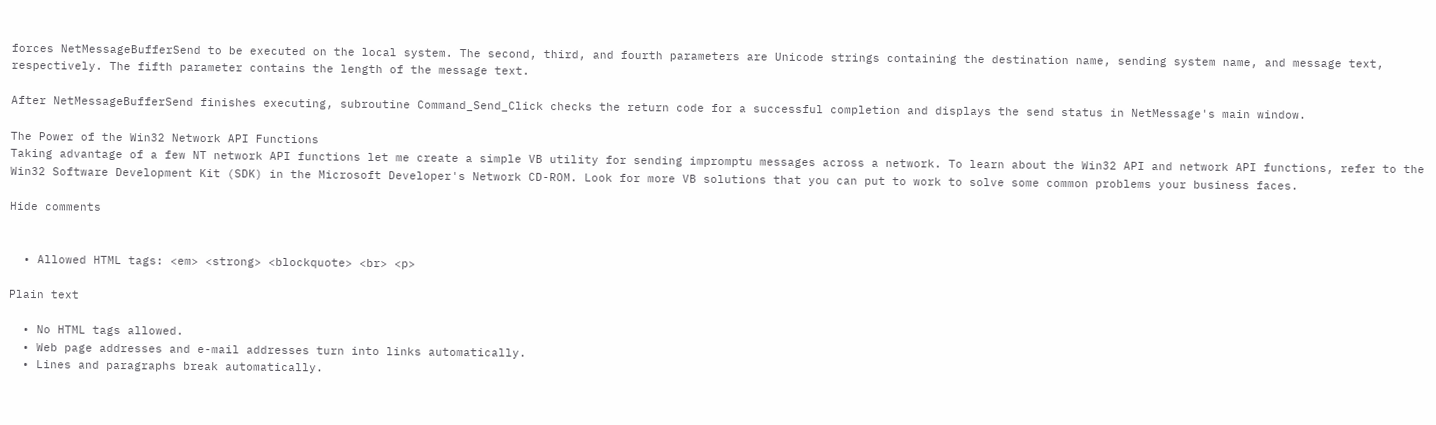forces NetMessageBufferSend to be executed on the local system. The second, third, and fourth parameters are Unicode strings containing the destination name, sending system name, and message text, respectively. The fifth parameter contains the length of the message text.

After NetMessageBufferSend finishes executing, subroutine Command_Send_Click checks the return code for a successful completion and displays the send status in NetMessage's main window.

The Power of the Win32 Network API Functions
Taking advantage of a few NT network API functions let me create a simple VB utility for sending impromptu messages across a network. To learn about the Win32 API and network API functions, refer to the Win32 Software Development Kit (SDK) in the Microsoft Developer's Network CD-ROM. Look for more VB solutions that you can put to work to solve some common problems your business faces.

Hide comments


  • Allowed HTML tags: <em> <strong> <blockquote> <br> <p>

Plain text

  • No HTML tags allowed.
  • Web page addresses and e-mail addresses turn into links automatically.
  • Lines and paragraphs break automatically.